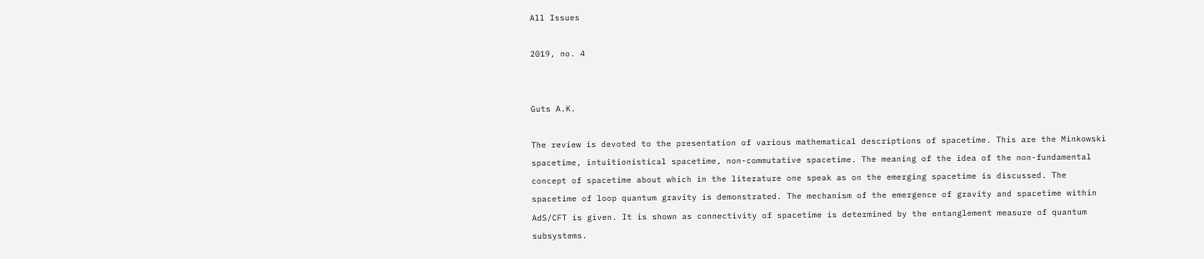All Issues

2019, no. 4


Guts A.K.

The review is devoted to the presentation of various mathematical descriptions of spacetime. This are the Minkowski spacetime, intuitionistical spacetime, non-commutative spacetime. The meaning of the idea of the non-fundamental concept of spacetime about which in the literature one speak as on the emerging spacetime is discussed. The spacetime of loop quantum gravity is demonstrated. The mechanism of the emergence of gravity and spacetime within AdS/CFT is given. It is shown as connectivity of spacetime is determined by the entanglement measure of quantum subsystems.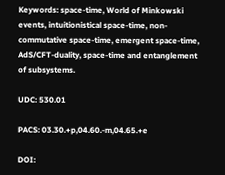Keywords: space-time, World of Minkowski events, intuitionistical space-time, non-commutative space-time, emergent space-time, AdS/CFT-duality, space-time and entanglement of subsystems.

UDC: 530.01

PACS: 03.30.+p,04.60.-m,04.65.+e

DOI: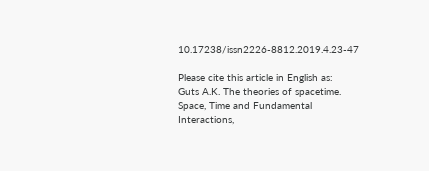10.17238/issn2226-8812.2019.4.23-47

Please cite this article in English as:
Guts A.K. The theories of spacetime. Space, Time and Fundamental Interactions,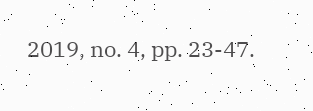2019, no. 4, pp. 23-47.